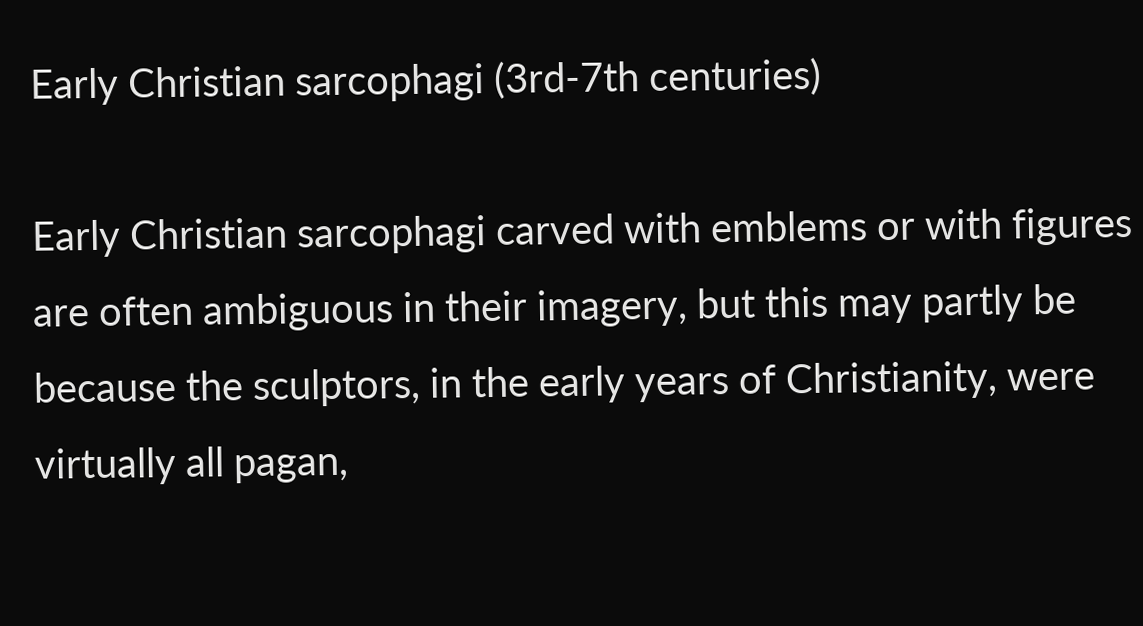Early Christian sarcophagi (3rd-7th centuries)

Early Christian sarcophagi carved with emblems or with figures are often ambiguous in their imagery, but this may partly be because the sculptors, in the early years of Christianity, were virtually all pagan,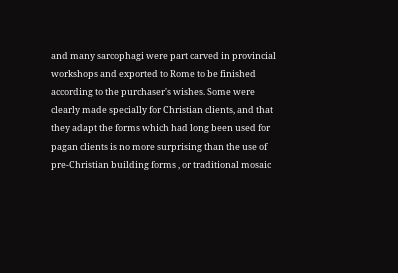and many sarcophagi were part carved in provincial workshops and exported to Rome to be finished according to the purchaser's wishes. Some were clearly made specially for Christian clients, and that they adapt the forms which had long been used for pagan clients is no more surprising than the use of pre-Christian building forms , or traditional mosaic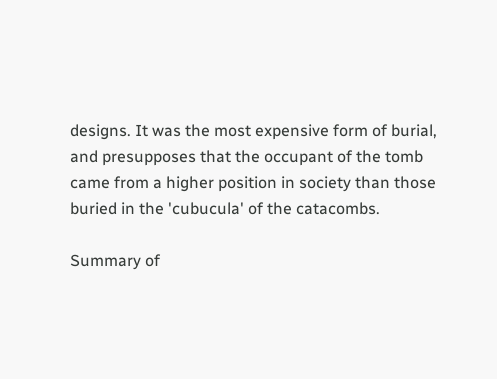designs. It was the most expensive form of burial, and presupposes that the occupant of the tomb came from a higher position in society than those buried in the 'cubucula' of the catacombs.

Summary of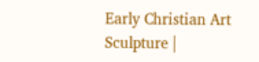Early Christian Art
Sculpture |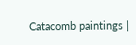Catacomb paintings |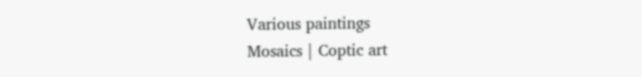Various paintings
Mosaics | Coptic art